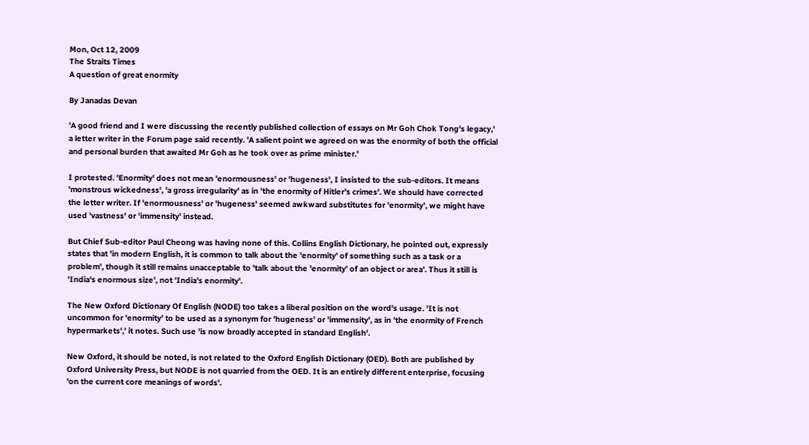Mon, Oct 12, 2009
The Straits Times
A question of great enormity

By Janadas Devan

'A good friend and I were discussing the recently published collection of essays on Mr Goh Chok Tong's legacy,' a letter writer in the Forum page said recently. 'A salient point we agreed on was the enormity of both the official and personal burden that awaited Mr Goh as he took over as prime minister.'

I protested. 'Enormity' does not mean 'enormousness' or 'hugeness', I insisted to the sub-editors. It means 'monstrous wickedness', 'a gross irregularity' as in 'the enormity of Hitler's crimes'. We should have corrected the letter writer. If 'enormousness' or 'hugeness' seemed awkward substitutes for 'enormity', we might have used 'vastness' or 'immensity' instead.

But Chief Sub-editor Paul Cheong was having none of this. Collins English Dictionary, he pointed out, expressly states that 'in modern English, it is common to talk about the 'enormity' of something such as a task or a problem', though it still remains unacceptable to 'talk about the 'enormity' of an object or area'. Thus it still is 'India's enormous size', not 'India's enormity'.

The New Oxford Dictionary Of English (NODE) too takes a liberal position on the word's usage. 'It is not uncommon for 'enormity' to be used as a synonym for 'hugeness' or 'immensity', as in 'the enormity of French hypermarkets',' it notes. Such use 'is now broadly accepted in standard English'.

New Oxford, it should be noted, is not related to the Oxford English Dictionary (OED). Both are published by Oxford University Press, but NODE is not quarried from the OED. It is an entirely different enterprise, focusing 'on the current core meanings of words'.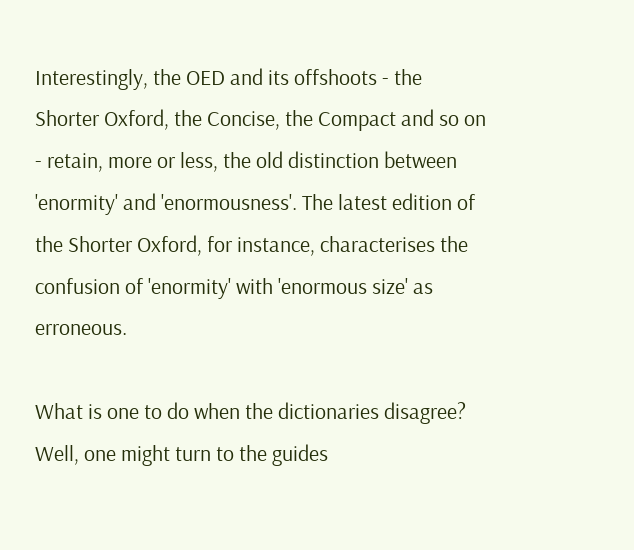Interestingly, the OED and its offshoots - the Shorter Oxford, the Concise, the Compact and so on - retain, more or less, the old distinction between 'enormity' and 'enormousness'. The latest edition of the Shorter Oxford, for instance, characterises the confusion of 'enormity' with 'enormous size' as erroneous.

What is one to do when the dictionaries disagree? Well, one might turn to the guides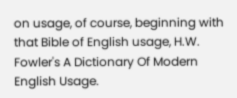on usage, of course, beginning with that Bible of English usage, H.W. Fowler's A Dictionary Of Modern English Usage.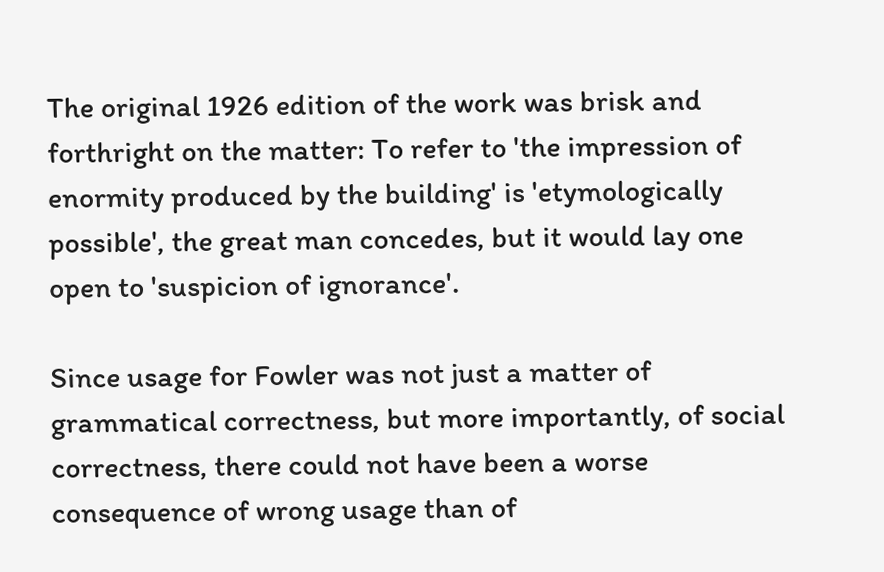The original 1926 edition of the work was brisk and forthright on the matter: To refer to 'the impression of enormity produced by the building' is 'etymologically possible', the great man concedes, but it would lay one open to 'suspicion of ignorance'.

Since usage for Fowler was not just a matter of grammatical correctness, but more importantly, of social correctness, there could not have been a worse consequence of wrong usage than of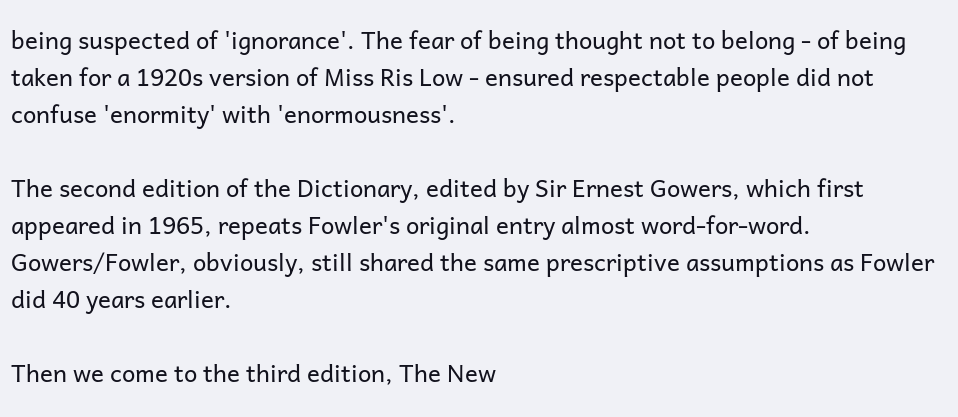being suspected of 'ignorance'. The fear of being thought not to belong - of being taken for a 1920s version of Miss Ris Low - ensured respectable people did not confuse 'enormity' with 'enormousness'.

The second edition of the Dictionary, edited by Sir Ernest Gowers, which first appeared in 1965, repeats Fowler's original entry almost word-for-word. Gowers/Fowler, obviously, still shared the same prescriptive assumptions as Fowler did 40 years earlier.

Then we come to the third edition, The New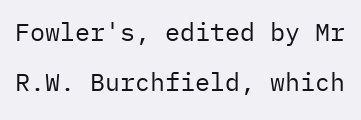Fowler's, edited by Mr R.W. Burchfield, which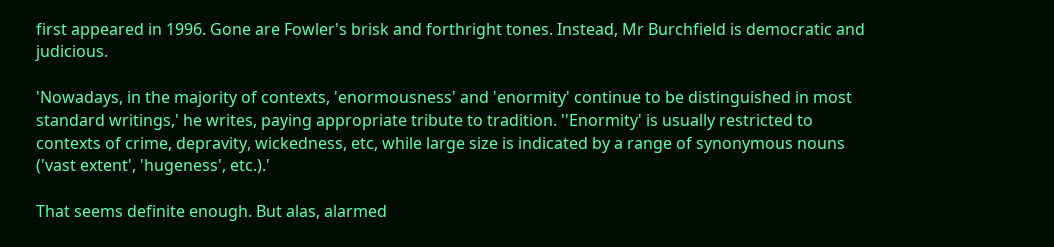first appeared in 1996. Gone are Fowler's brisk and forthright tones. Instead, Mr Burchfield is democratic and judicious.

'Nowadays, in the majority of contexts, 'enormousness' and 'enormity' continue to be distinguished in most standard writings,' he writes, paying appropriate tribute to tradition. ''Enormity' is usually restricted to contexts of crime, depravity, wickedness, etc, while large size is indicated by a range of synonymous nouns ('vast extent', 'hugeness', etc.).'

That seems definite enough. But alas, alarmed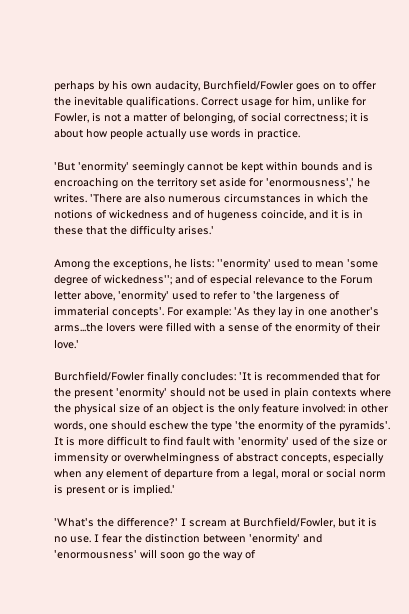perhaps by his own audacity, Burchfield/Fowler goes on to offer the inevitable qualifications. Correct usage for him, unlike for Fowler, is not a matter of belonging, of social correctness; it is about how people actually use words in practice.

'But 'enormity' seemingly cannot be kept within bounds and is encroaching on the territory set aside for 'enormousness',' he writes. 'There are also numerous circumstances in which the notions of wickedness and of hugeness coincide, and it is in these that the difficulty arises.'

Among the exceptions, he lists: ''enormity' used to mean 'some degree of wickedness''; and of especial relevance to the Forum letter above, 'enormity' used to refer to 'the largeness of immaterial concepts'. For example: 'As they lay in one another's arms...the lovers were filled with a sense of the enormity of their love.'

Burchfield/Fowler finally concludes: 'It is recommended that for the present 'enormity' should not be used in plain contexts where the physical size of an object is the only feature involved: in other words, one should eschew the type 'the enormity of the pyramids'. It is more difficult to find fault with 'enormity' used of the size or immensity or overwhelmingness of abstract concepts, especially when any element of departure from a legal, moral or social norm is present or is implied.'

'What's the difference?' I scream at Burchfield/Fowler, but it is no use. I fear the distinction between 'enormity' and 'enormousness' will soon go the way of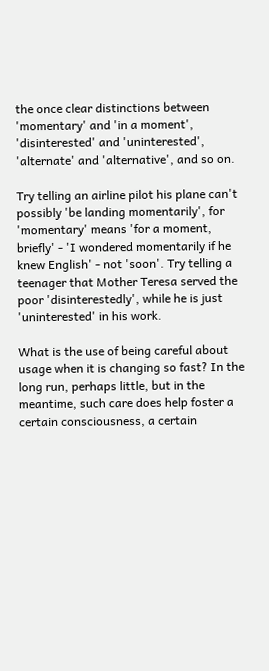the once clear distinctions between 'momentary' and 'in a moment', 'disinterested' and 'uninterested', 'alternate' and 'alternative', and so on.

Try telling an airline pilot his plane can't possibly 'be landing momentarily', for 'momentary' means 'for a moment, briefly' - 'I wondered momentarily if he knew English' - not 'soon'. Try telling a teenager that Mother Teresa served the poor 'disinterestedly', while he is just 'uninterested' in his work.

What is the use of being careful about usage when it is changing so fast? In the long run, perhaps little, but in the meantime, such care does help foster a certain consciousness, a certain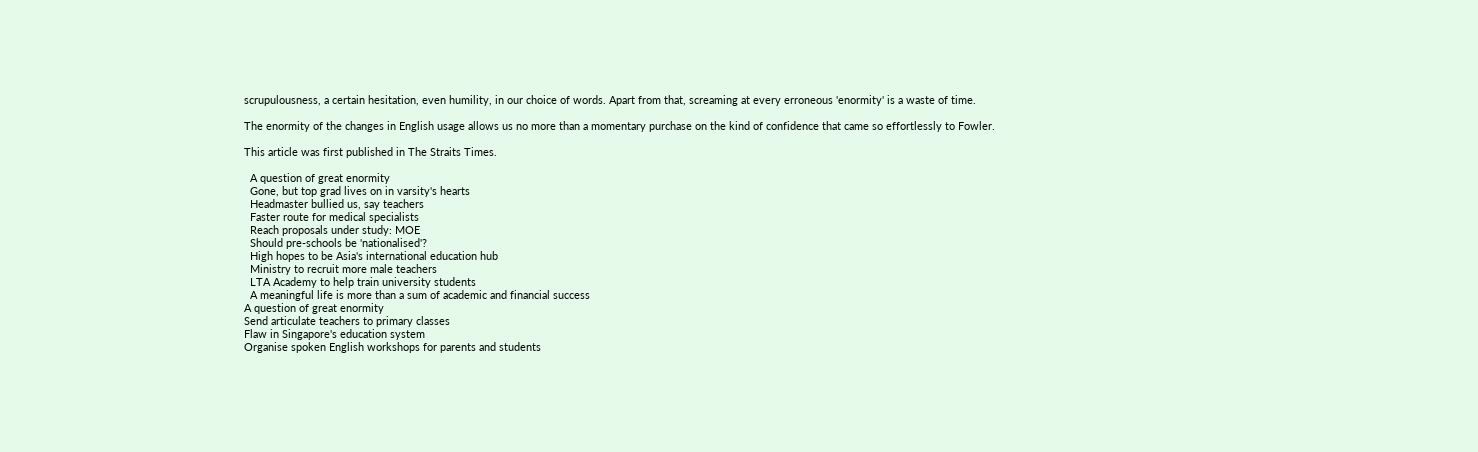scrupulousness, a certain hesitation, even humility, in our choice of words. Apart from that, screaming at every erroneous 'enormity' is a waste of time.

The enormity of the changes in English usage allows us no more than a momentary purchase on the kind of confidence that came so effortlessly to Fowler.

This article was first published in The Straits Times.

  A question of great enormity
  Gone, but top grad lives on in varsity's hearts
  Headmaster bullied us, say teachers
  Faster route for medical specialists
  Reach proposals under study: MOE
  Should pre-schools be 'nationalised'?
  High hopes to be Asia's international education hub
  Ministry to recruit more male teachers
  LTA Academy to help train university students
  A meaningful life is more than a sum of academic and financial success
A question of great enormity
Send articulate teachers to primary classes
Flaw in Singapore's education system
Organise spoken English workshops for parents and students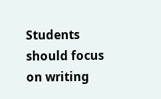Students should focus on writing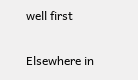well first

Elsewhere in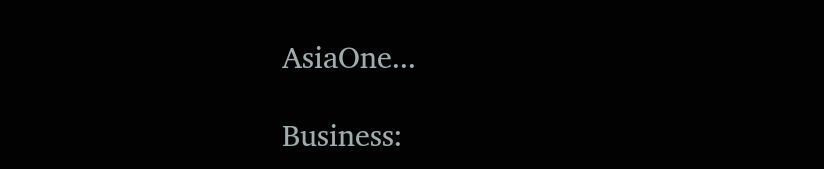AsiaOne...

Business: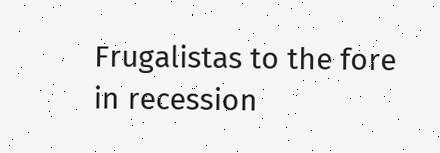Frugalistas to the fore in recession